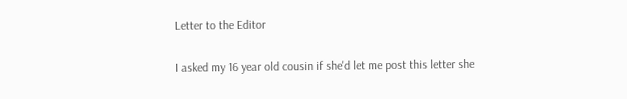Letter to the Editor

I asked my 16 year old cousin if she'd let me post this letter she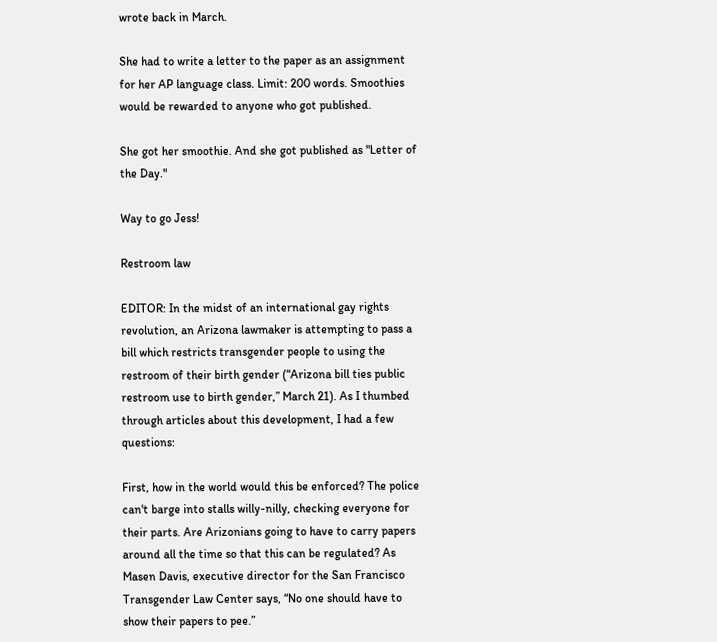wrote back in March.

She had to write a letter to the paper as an assignment for her AP language class. Limit: 200 words. Smoothies would be rewarded to anyone who got published.

She got her smoothie. And she got published as "Letter of the Day."

Way to go Jess!

Restroom law

EDITOR: In the midst of an international gay rights revolution, an Arizona lawmaker is attempting to pass a bill which restricts transgender people to using the restroom of their birth gender (“Arizona bill ties public restroom use to birth gender,” March 21). As I thumbed through articles about this development, I had a few questions:

First, how in the world would this be enforced? The police can't barge into stalls willy-nilly, checking everyone for their parts. Are Arizonians going to have to carry papers around all the time so that this can be regulated? As Masen Davis, executive director for the San Francisco Transgender Law Center says, “No one should have to show their papers to pee.”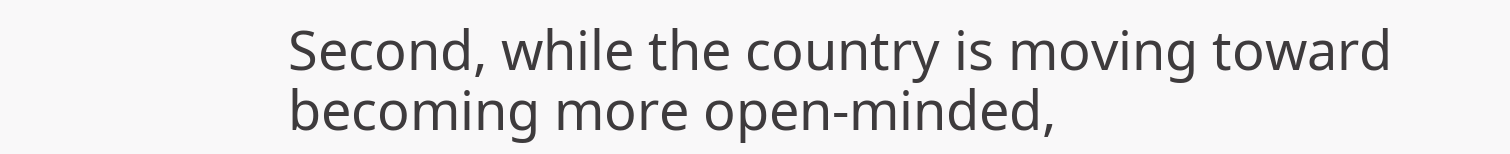Second, while the country is moving toward becoming more open-minded,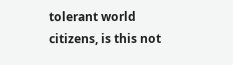tolerant world citizens, is this not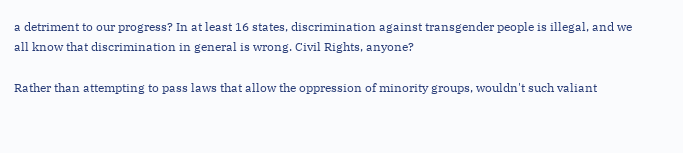a detriment to our progress? In at least 16 states, discrimination against transgender people is illegal, and we all know that discrimination in general is wrong. Civil Rights, anyone?

Rather than attempting to pass laws that allow the oppression of minority groups, wouldn't such valiant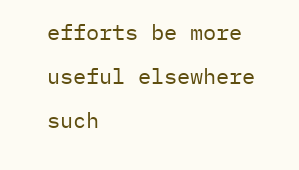efforts be more useful elsewhere such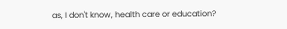as, I don't know, health care or education?